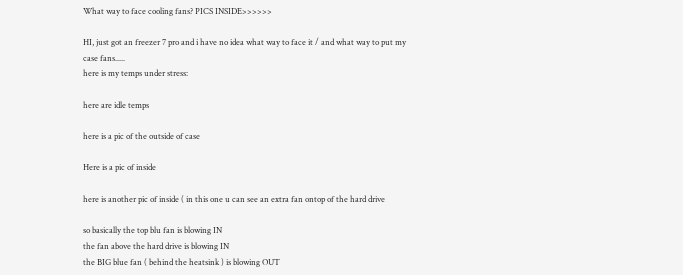What way to face cooling fans? PICS INSIDE>>>>>>

HI, just got an freezer 7 pro and i have no idea what way to face it / and what way to put my case fans.....
here is my temps under stress:

here are idle temps

here is a pic of the outside of case

Here is a pic of inside

here is another pic of inside ( in this one u can see an extra fan ontop of the hard drive

so basically the top blu fan is blowing IN
the fan above the hard drive is blowing IN
the BIG blue fan ( behind the heatsink ) is blowing OUT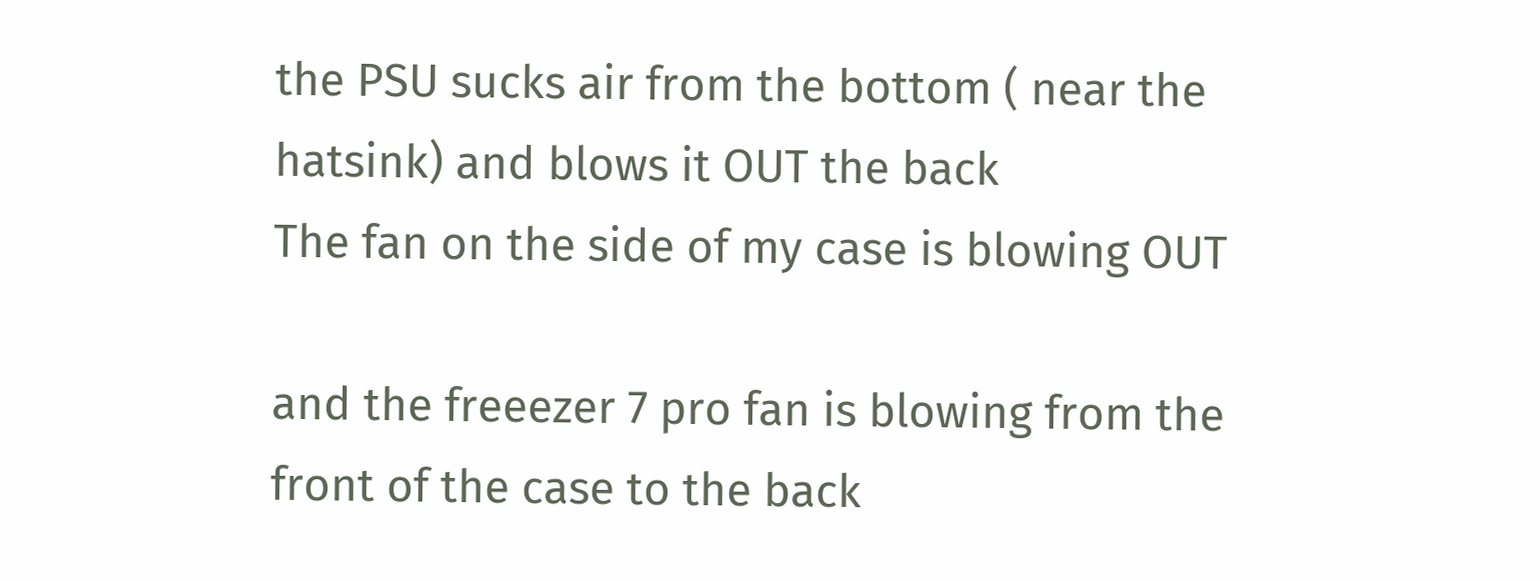the PSU sucks air from the bottom ( near the hatsink) and blows it OUT the back
The fan on the side of my case is blowing OUT

and the freeezer 7 pro fan is blowing from the front of the case to the back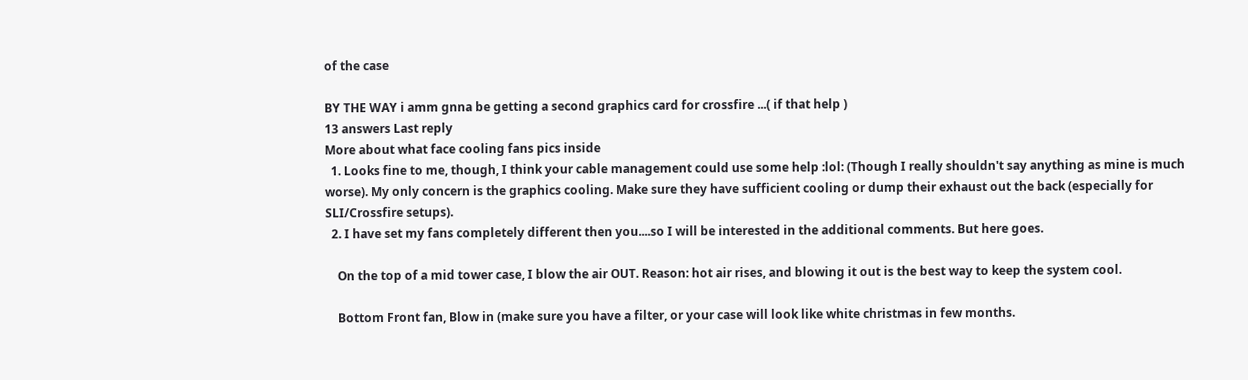of the case

BY THE WAY i amm gnna be getting a second graphics card for crossfire ...( if that help )
13 answers Last reply
More about what face cooling fans pics inside
  1. Looks fine to me, though, I think your cable management could use some help :lol: (Though I really shouldn't say anything as mine is much worse). My only concern is the graphics cooling. Make sure they have sufficient cooling or dump their exhaust out the back (especially for SLI/Crossfire setups).
  2. I have set my fans completely different then you....so I will be interested in the additional comments. But here goes.

    On the top of a mid tower case, I blow the air OUT. Reason: hot air rises, and blowing it out is the best way to keep the system cool.

    Bottom Front fan, Blow in (make sure you have a filter, or your case will look like white christmas in few months.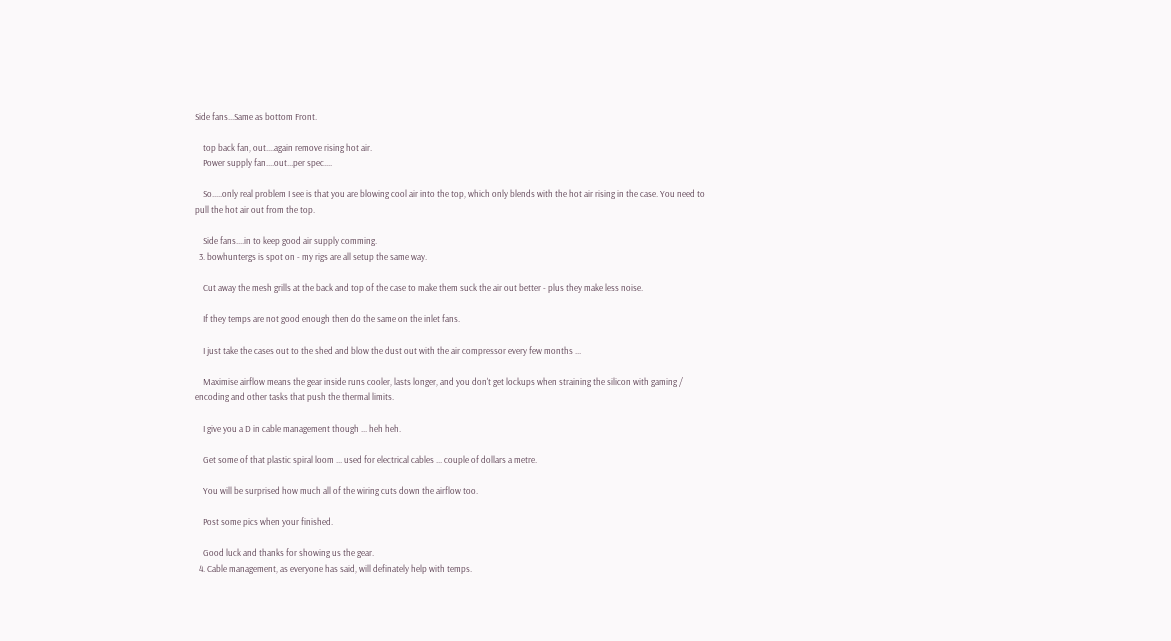Side fans...Same as bottom Front.

    top back fan, out....again remove rising hot air.
    Power supply fan....out...per spec....

    So.....only real problem I see is that you are blowing cool air into the top, which only blends with the hot air rising in the case. You need to pull the hot air out from the top.

    Side fans....in to keep good air supply comming.
  3. bowhuntergs is spot on - my rigs are all setup the same way.

    Cut away the mesh grills at the back and top of the case to make them suck the air out better - plus they make less noise.

    If they temps are not good enough then do the same on the inlet fans.

    I just take the cases out to the shed and blow the dust out with the air compressor every few months ...

    Maximise airflow means the gear inside runs cooler, lasts longer, and you don't get lockups when straining the silicon with gaming / encoding and other tasks that push the thermal limits.

    I give you a D in cable management though ... heh heh.

    Get some of that plastic spiral loom ... used for electrical cables ... couple of dollars a metre.

    You will be surprised how much all of the wiring cuts down the airflow too.

    Post some pics when your finished.

    Good luck and thanks for showing us the gear.
  4. Cable management, as everyone has said, will definately help with temps.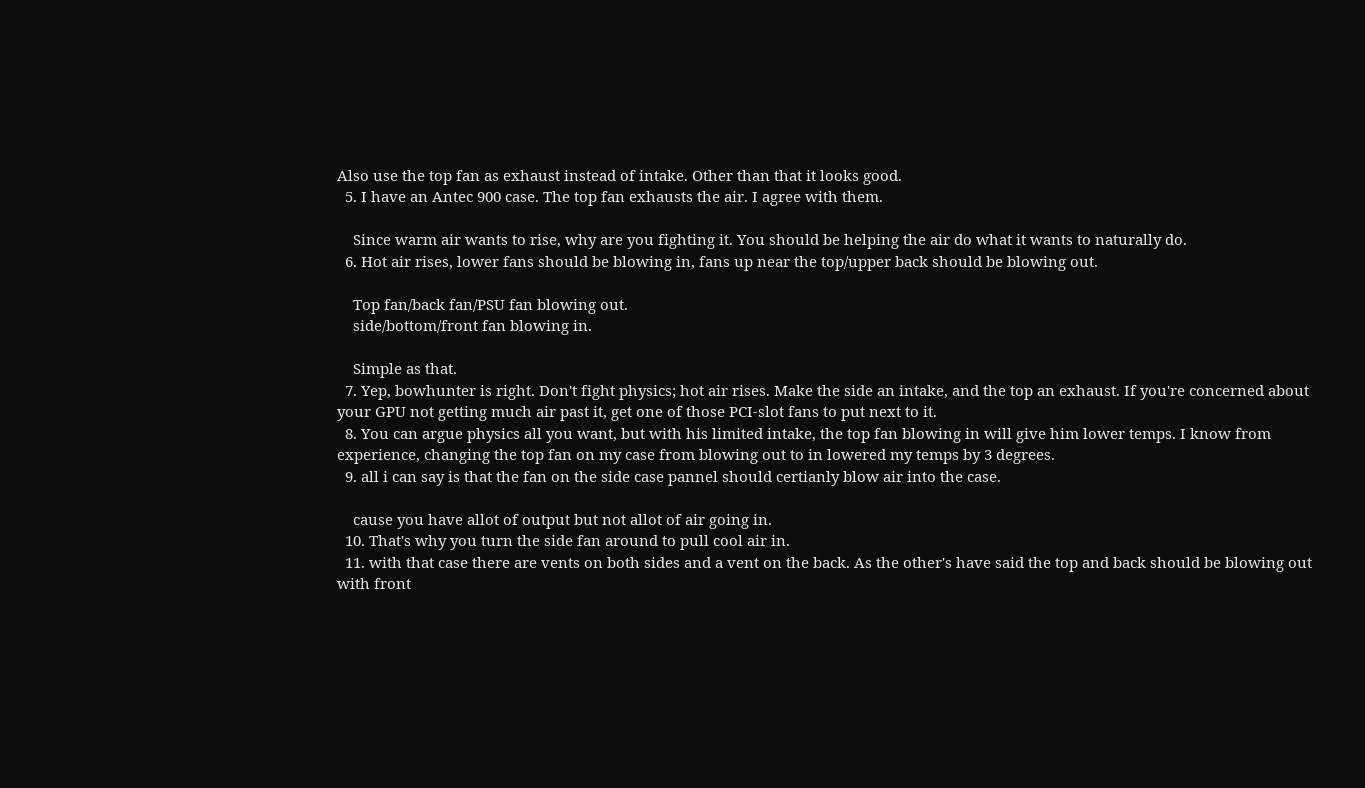Also use the top fan as exhaust instead of intake. Other than that it looks good.
  5. I have an Antec 900 case. The top fan exhausts the air. I agree with them.

    Since warm air wants to rise, why are you fighting it. You should be helping the air do what it wants to naturally do.
  6. Hot air rises, lower fans should be blowing in, fans up near the top/upper back should be blowing out.

    Top fan/back fan/PSU fan blowing out.
    side/bottom/front fan blowing in.

    Simple as that.
  7. Yep, bowhunter is right. Don't fight physics; hot air rises. Make the side an intake, and the top an exhaust. If you're concerned about your GPU not getting much air past it, get one of those PCI-slot fans to put next to it.
  8. You can argue physics all you want, but with his limited intake, the top fan blowing in will give him lower temps. I know from experience, changing the top fan on my case from blowing out to in lowered my temps by 3 degrees.
  9. all i can say is that the fan on the side case pannel should certianly blow air into the case.

    cause you have allot of output but not allot of air going in.
  10. That's why you turn the side fan around to pull cool air in.
  11. with that case there are vents on both sides and a vent on the back. As the other's have said the top and back should be blowing out with front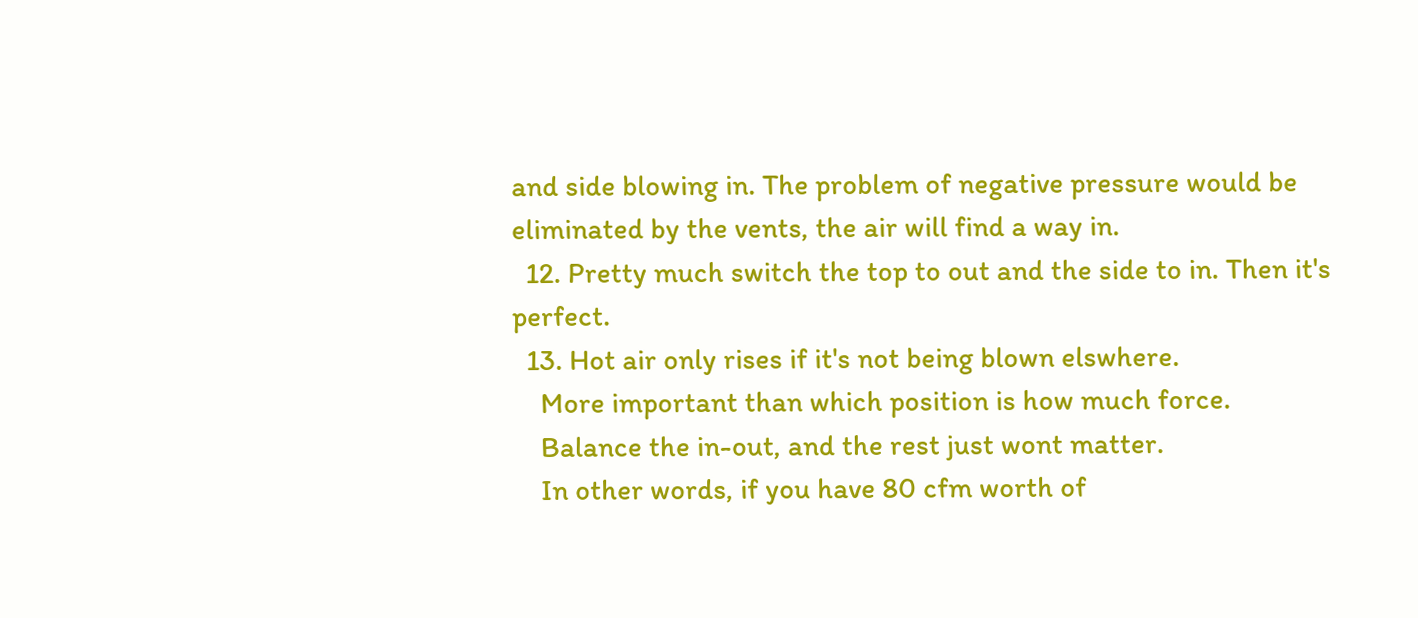and side blowing in. The problem of negative pressure would be eliminated by the vents, the air will find a way in.
  12. Pretty much switch the top to out and the side to in. Then it's perfect.
  13. Hot air only rises if it's not being blown elswhere.
    More important than which position is how much force.
    Balance the in-out, and the rest just wont matter.
    In other words, if you have 80 cfm worth of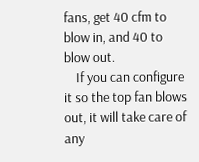fans, get 40 cfm to blow in, and 40 to blow out.
    If you can configure it so the top fan blows out, it will take care of any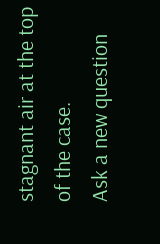stagnant air at the top of the case.
Ask a new question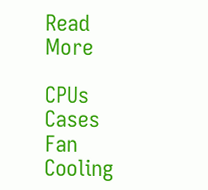Read More

CPUs Cases Fan Cooling